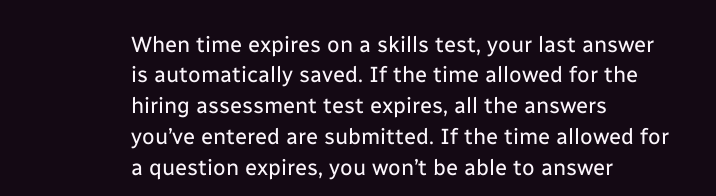When time expires on a skills test, your last answer is automatically saved. If the time allowed for the hiring assessment test expires, all the answers you’ve entered are submitted. If the time allowed for a question expires, you won’t be able to answer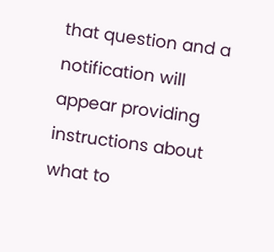that question and a notification will appear providing instructions about what to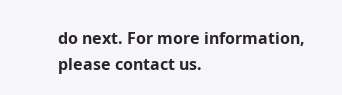do next. For more information, please contact us.